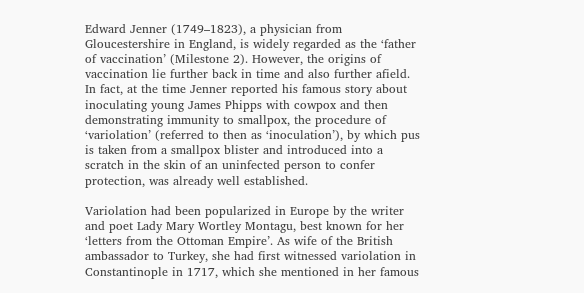Edward Jenner (1749–1823), a physician from Gloucestershire in England, is widely regarded as the ‘father of vaccination’ (Milestone 2). However, the origins of vaccination lie further back in time and also further afield. In fact, at the time Jenner reported his famous story about inoculating young James Phipps with cowpox and then demonstrating immunity to smallpox, the procedure of ‘variolation’ (referred to then as ‘inoculation’), by which pus is taken from a smallpox blister and introduced into a scratch in the skin of an uninfected person to confer protection, was already well established.

Variolation had been popularized in Europe by the writer and poet Lady Mary Wortley Montagu, best known for her ‘letters from the Ottoman Empire’. As wife of the British ambassador to Turkey, she had first witnessed variolation in Constantinople in 1717, which she mentioned in her famous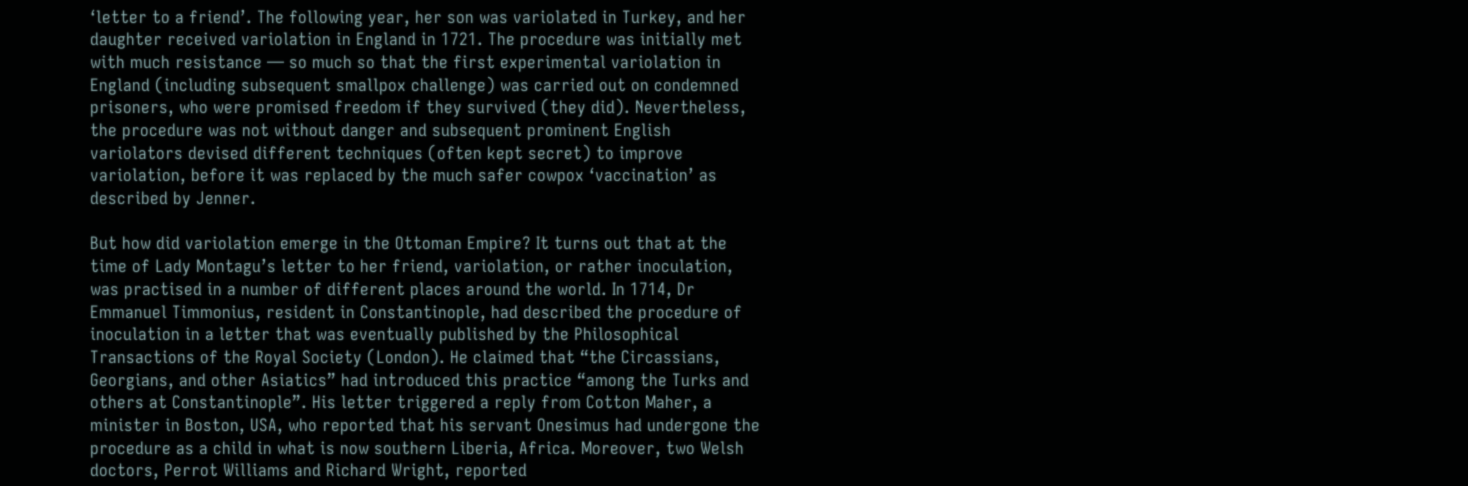‘letter to a friend’. The following year, her son was variolated in Turkey, and her daughter received variolation in England in 1721. The procedure was initially met with much resistance — so much so that the first experimental variolation in England (including subsequent smallpox challenge) was carried out on condemned prisoners, who were promised freedom if they survived (they did). Nevertheless, the procedure was not without danger and subsequent prominent English variolators devised different techniques (often kept secret) to improve variolation, before it was replaced by the much safer cowpox ‘vaccination’ as described by Jenner.

But how did variolation emerge in the Ottoman Empire? It turns out that at the time of Lady Montagu’s letter to her friend, variolation, or rather inoculation, was practised in a number of different places around the world. In 1714, Dr Emmanuel Timmonius, resident in Constantinople, had described the procedure of inoculation in a letter that was eventually published by the Philosophical Transactions of the Royal Society (London). He claimed that “the Circassians, Georgians, and other Asiatics” had introduced this practice “among the Turks and others at Constantinople”. His letter triggered a reply from Cotton Maher, a minister in Boston, USA, who reported that his servant Onesimus had undergone the procedure as a child in what is now southern Liberia, Africa. Moreover, two Welsh doctors, Perrot Williams and Richard Wright, reported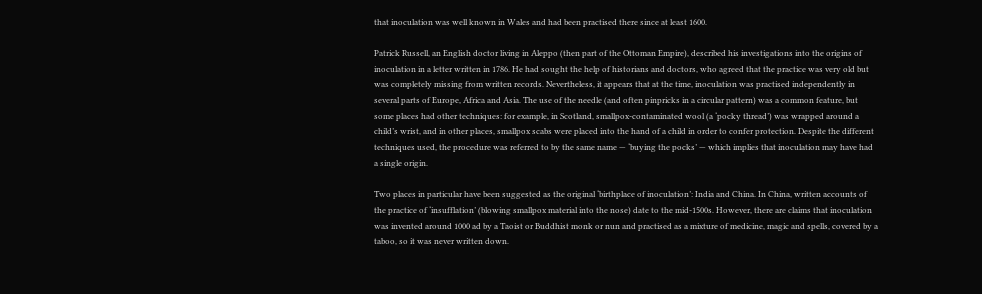that inoculation was well known in Wales and had been practised there since at least 1600.

Patrick Russell, an English doctor living in Aleppo (then part of the Ottoman Empire), described his investigations into the origins of inoculation in a letter written in 1786. He had sought the help of historians and doctors, who agreed that the practice was very old but was completely missing from written records. Nevertheless, it appears that at the time, inoculation was practised independently in several parts of Europe, Africa and Asia. The use of the needle (and often pinpricks in a circular pattern) was a common feature, but some places had other techniques: for example, in Scotland, smallpox-contaminated wool (a ‘pocky thread’) was wrapped around a child’s wrist, and in other places, smallpox scabs were placed into the hand of a child in order to confer protection. Despite the different techniques used, the procedure was referred to by the same name — ‘buying the pocks’ — which implies that inoculation may have had a single origin.

Two places in particular have been suggested as the original ‘birthplace of inoculation’: India and China. In China, written accounts of the practice of ‘insufflation’ (blowing smallpox material into the nose) date to the mid-1500s. However, there are claims that inoculation was invented around 1000 ad by a Taoist or Buddhist monk or nun and practised as a mixture of medicine, magic and spells, covered by a taboo, so it was never written down.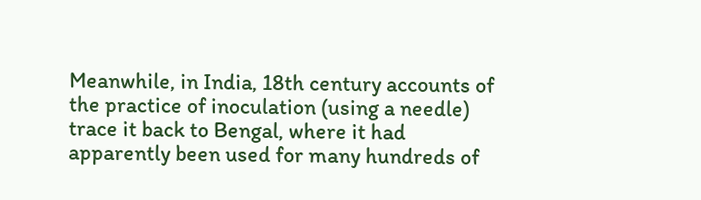Meanwhile, in India, 18th century accounts of the practice of inoculation (using a needle) trace it back to Bengal, where it had apparently been used for many hundreds of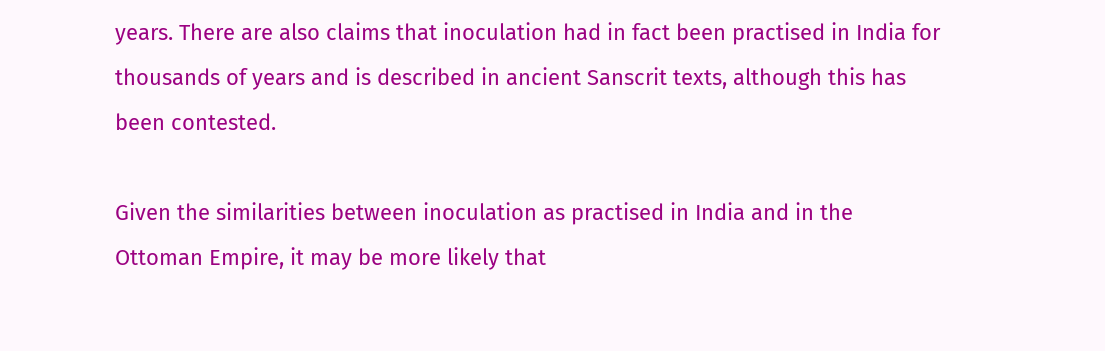years. There are also claims that inoculation had in fact been practised in India for thousands of years and is described in ancient Sanscrit texts, although this has been contested.

Given the similarities between inoculation as practised in India and in the Ottoman Empire, it may be more likely that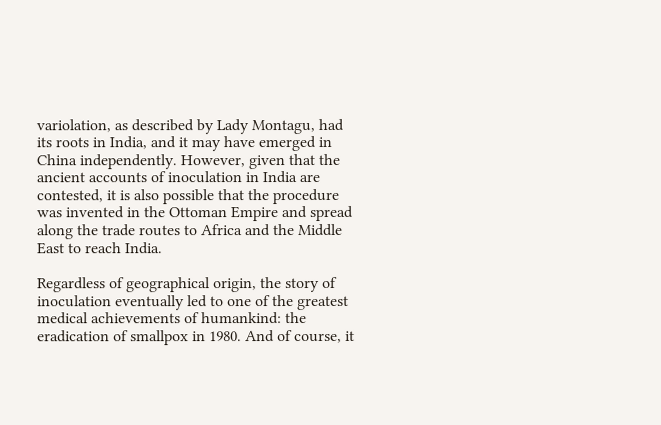variolation, as described by Lady Montagu, had its roots in India, and it may have emerged in China independently. However, given that the ancient accounts of inoculation in India are contested, it is also possible that the procedure was invented in the Ottoman Empire and spread along the trade routes to Africa and the Middle East to reach India.

Regardless of geographical origin, the story of inoculation eventually led to one of the greatest medical achievements of humankind: the eradication of smallpox in 1980. And of course, it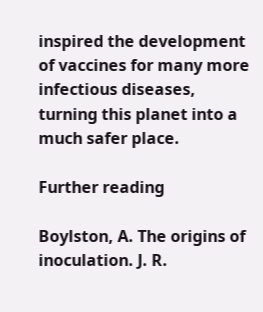inspired the development of vaccines for many more infectious diseases, turning this planet into a much safer place.

Further reading

Boylston, A. The origins of inoculation. J. R.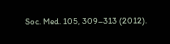Soc. Med. 105, 309–313 (2012).